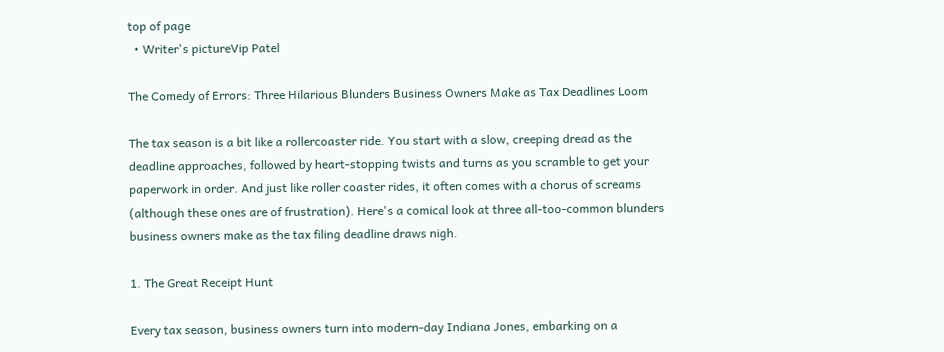top of page
  • Writer's pictureVip Patel

The Comedy of Errors: Three Hilarious Blunders Business Owners Make as Tax Deadlines Loom

The tax season is a bit like a rollercoaster ride. You start with a slow, creeping dread as the deadline approaches, followed by heart-stopping twists and turns as you scramble to get your paperwork in order. And just like roller coaster rides, it often comes with a chorus of screams (although these ones are of frustration). Here's a comical look at three all-too-common blunders business owners make as the tax filing deadline draws nigh.

1. The Great Receipt Hunt

Every tax season, business owners turn into modern-day Indiana Jones, embarking on a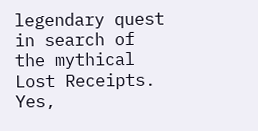legendary quest in search of the mythical Lost Receipts. Yes,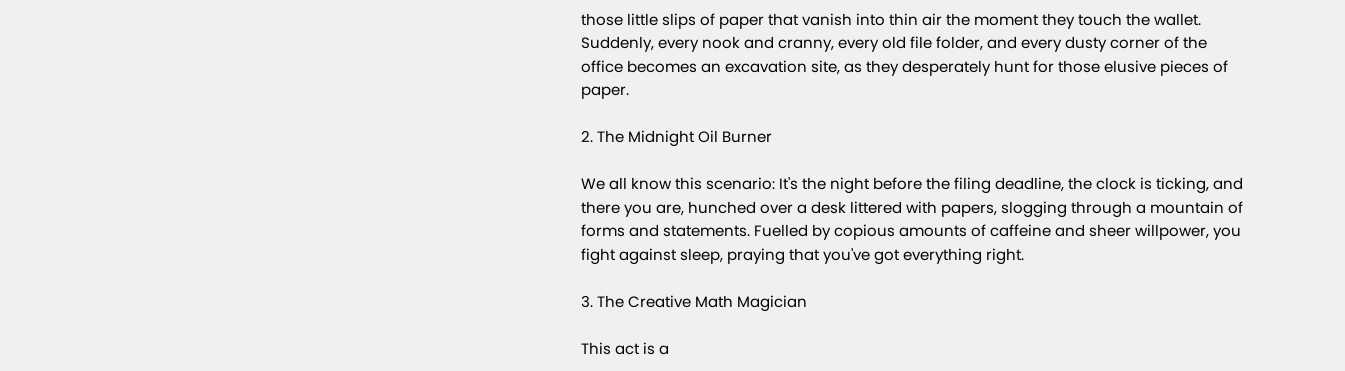those little slips of paper that vanish into thin air the moment they touch the wallet. Suddenly, every nook and cranny, every old file folder, and every dusty corner of the office becomes an excavation site, as they desperately hunt for those elusive pieces of paper.

2. The Midnight Oil Burner

We all know this scenario: It's the night before the filing deadline, the clock is ticking, and there you are, hunched over a desk littered with papers, slogging through a mountain of forms and statements. Fuelled by copious amounts of caffeine and sheer willpower, you fight against sleep, praying that you've got everything right.

3. The Creative Math Magician

This act is a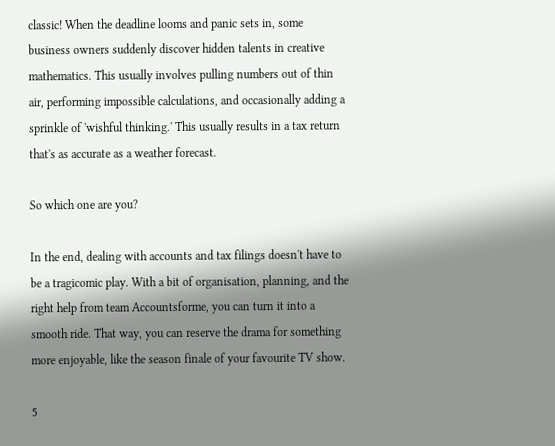classic! When the deadline looms and panic sets in, some business owners suddenly discover hidden talents in creative mathematics. This usually involves pulling numbers out of thin air, performing impossible calculations, and occasionally adding a sprinkle of 'wishful thinking.' This usually results in a tax return that's as accurate as a weather forecast.

So which one are you?

In the end, dealing with accounts and tax filings doesn't have to be a tragicomic play. With a bit of organisation, planning, and the right help from team Accountsforme, you can turn it into a smooth ride. That way, you can reserve the drama for something more enjoyable, like the season finale of your favourite TV show.

5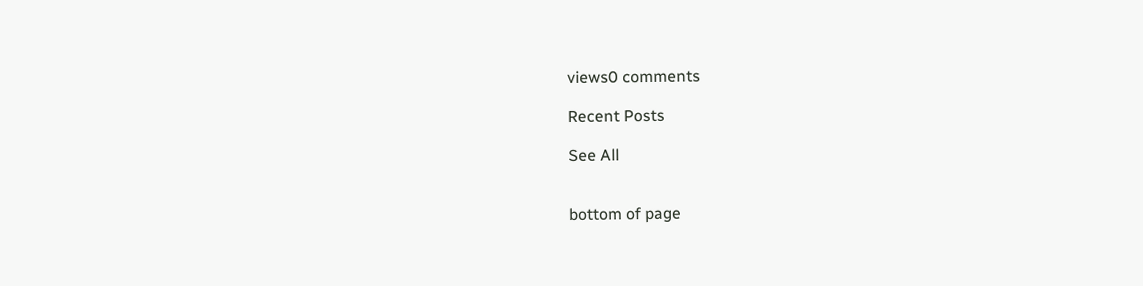views0 comments

Recent Posts

See All


bottom of page